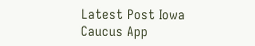Latest Post Iowa Caucus App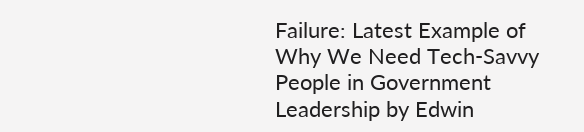Failure: Latest Example of Why We Need Tech-Savvy People in Government Leadership by Edwin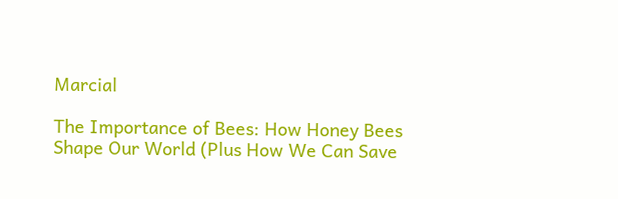Marcial

The Importance of Bees: How Honey Bees Shape Our World (Plus How We Can Save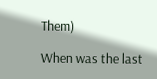Them)

When was the last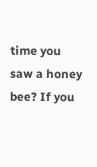time you saw a honey bee? If you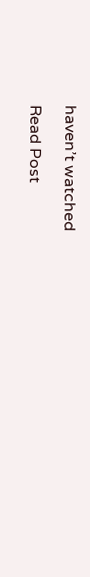haven’t watched

Read Post